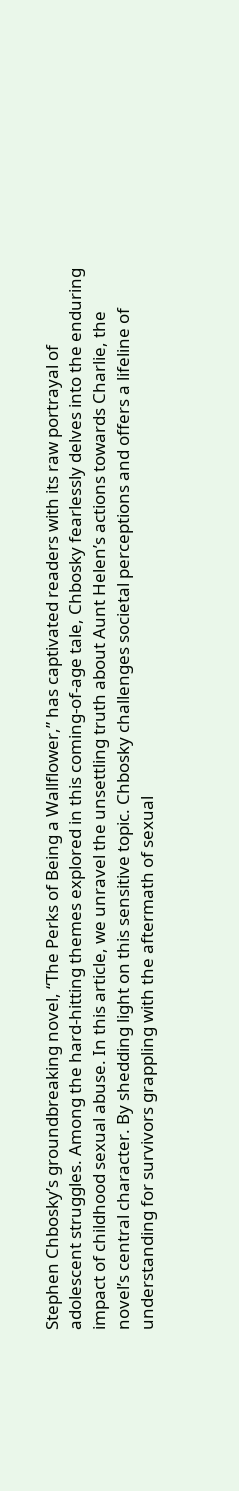Stephen Chbosky’s groundbreaking novel, “The Perks of Being a Wallflower,” has captivated readers with its raw portrayal of adolescent struggles. Among the hard-hitting themes explored in this coming-of-age tale, Chbosky fearlessly delves into the enduring impact of childhood sexual abuse. In this article, we unravel the unsettling truth about Aunt Helen’s actions towards Charlie, the novel’s central character. By shedding light on this sensitive topic. Chbosky challenges societal perceptions and offers a lifeline of understanding for survivors grappling with the aftermath of sexual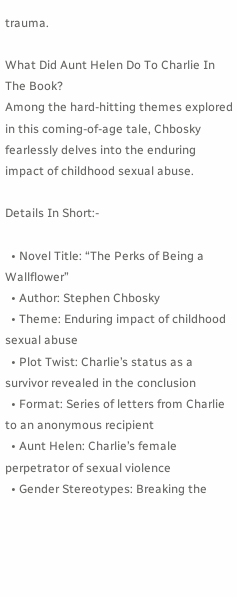trauma.

What Did Aunt Helen Do To Charlie In The Book?
Among the hard-hitting themes explored in this coming-of-age tale, Chbosky fearlessly delves into the enduring impact of childhood sexual abuse.

Details In Short:-

  • Novel Title: “The Perks of Being a Wallflower”
  • Author: Stephen Chbosky
  • Theme: Enduring impact of childhood sexual abuse
  • Plot Twist: Charlie’s status as a survivor revealed in the conclusion
  • Format: Series of letters from Charlie to an anonymous recipient
  • Aunt Helen: Charlie’s female perpetrator of sexual violence
  • Gender Stereotypes: Breaking the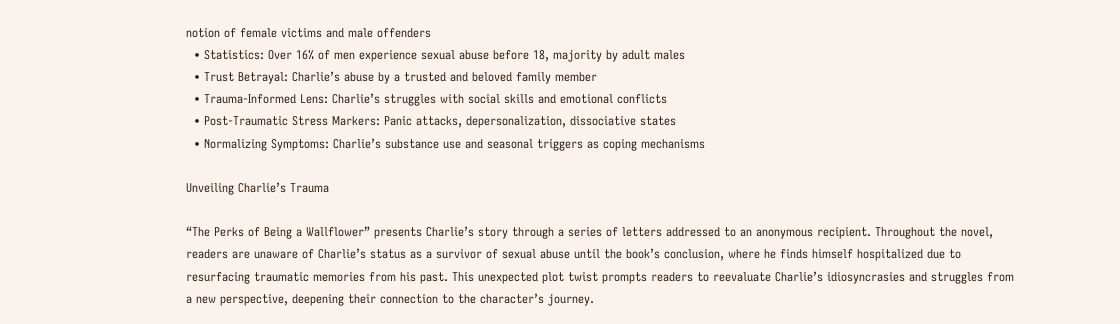notion of female victims and male offenders
  • Statistics: Over 16% of men experience sexual abuse before 18, majority by adult males
  • Trust Betrayal: Charlie’s abuse by a trusted and beloved family member
  • Trauma-Informed Lens: Charlie’s struggles with social skills and emotional conflicts
  • Post-Traumatic Stress Markers: Panic attacks, depersonalization, dissociative states
  • Normalizing Symptoms: Charlie’s substance use and seasonal triggers as coping mechanisms

Unveiling Charlie’s Trauma

“The Perks of Being a Wallflower” presents Charlie’s story through a series of letters addressed to an anonymous recipient. Throughout the novel, readers are unaware of Charlie’s status as a survivor of sexual abuse until the book’s conclusion, where he finds himself hospitalized due to resurfacing traumatic memories from his past. This unexpected plot twist prompts readers to reevaluate Charlie’s idiosyncrasies and struggles from a new perspective, deepening their connection to the character’s journey.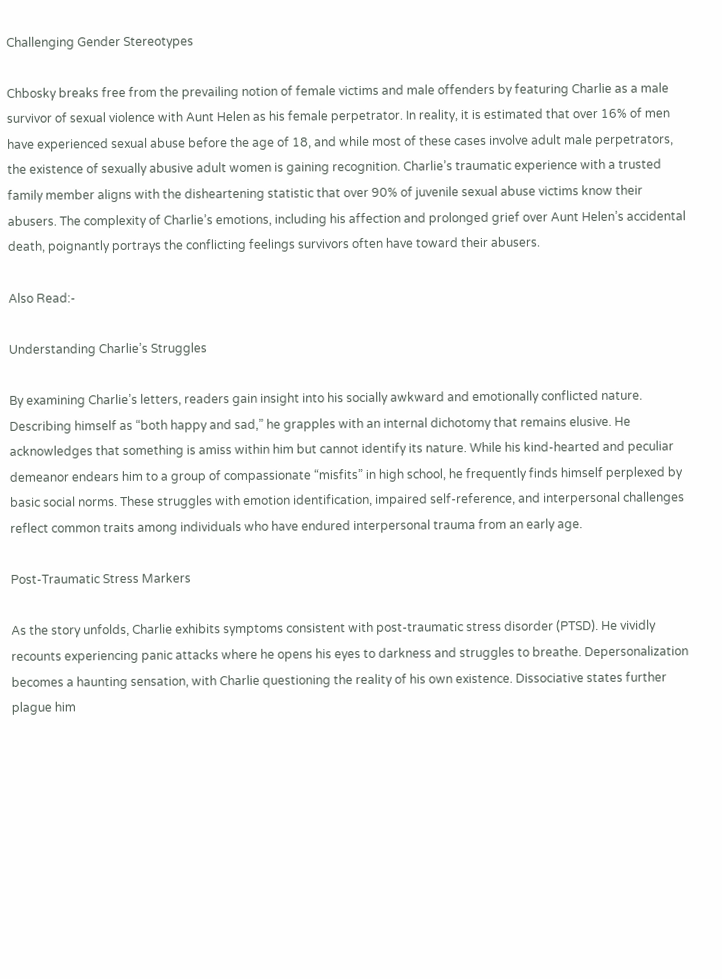Challenging Gender Stereotypes

Chbosky breaks free from the prevailing notion of female victims and male offenders by featuring Charlie as a male survivor of sexual violence with Aunt Helen as his female perpetrator. In reality, it is estimated that over 16% of men have experienced sexual abuse before the age of 18, and while most of these cases involve adult male perpetrators, the existence of sexually abusive adult women is gaining recognition. Charlie’s traumatic experience with a trusted family member aligns with the disheartening statistic that over 90% of juvenile sexual abuse victims know their abusers. The complexity of Charlie’s emotions, including his affection and prolonged grief over Aunt Helen’s accidental death, poignantly portrays the conflicting feelings survivors often have toward their abusers.

Also Read:-

Understanding Charlie’s Struggles

By examining Charlie’s letters, readers gain insight into his socially awkward and emotionally conflicted nature. Describing himself as “both happy and sad,” he grapples with an internal dichotomy that remains elusive. He acknowledges that something is amiss within him but cannot identify its nature. While his kind-hearted and peculiar demeanor endears him to a group of compassionate “misfits” in high school, he frequently finds himself perplexed by basic social norms. These struggles with emotion identification, impaired self-reference, and interpersonal challenges reflect common traits among individuals who have endured interpersonal trauma from an early age.

Post-Traumatic Stress Markers

As the story unfolds, Charlie exhibits symptoms consistent with post-traumatic stress disorder (PTSD). He vividly recounts experiencing panic attacks where he opens his eyes to darkness and struggles to breathe. Depersonalization becomes a haunting sensation, with Charlie questioning the reality of his own existence. Dissociative states further plague him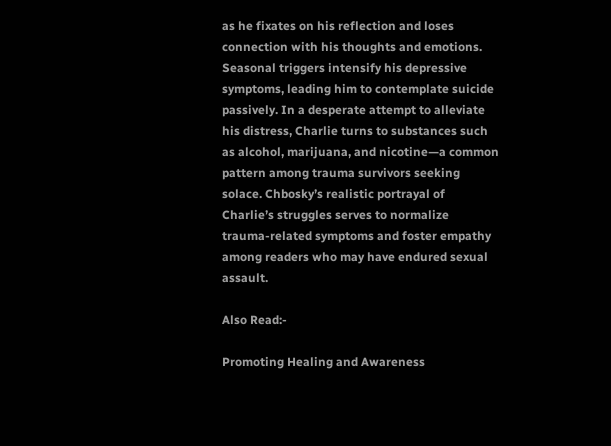as he fixates on his reflection and loses connection with his thoughts and emotions. Seasonal triggers intensify his depressive symptoms, leading him to contemplate suicide passively. In a desperate attempt to alleviate his distress, Charlie turns to substances such as alcohol, marijuana, and nicotine—a common pattern among trauma survivors seeking solace. Chbosky’s realistic portrayal of Charlie’s struggles serves to normalize trauma-related symptoms and foster empathy among readers who may have endured sexual assault.

Also Read:-

Promoting Healing and Awareness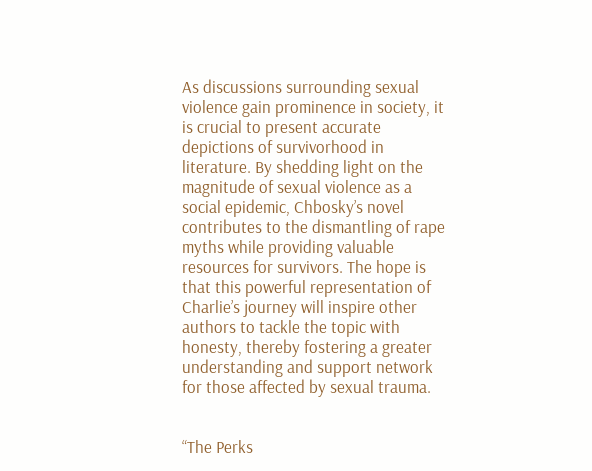As discussions surrounding sexual violence gain prominence in society, it is crucial to present accurate depictions of survivorhood in literature. By shedding light on the magnitude of sexual violence as a social epidemic, Chbosky’s novel contributes to the dismantling of rape myths while providing valuable resources for survivors. The hope is that this powerful representation of Charlie’s journey will inspire other authors to tackle the topic with honesty, thereby fostering a greater understanding and support network for those affected by sexual trauma.


“The Perks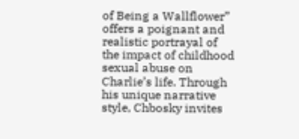of Being a Wallflower” offers a poignant and realistic portrayal of the impact of childhood sexual abuse on Charlie’s life. Through his unique narrative style, Chbosky invites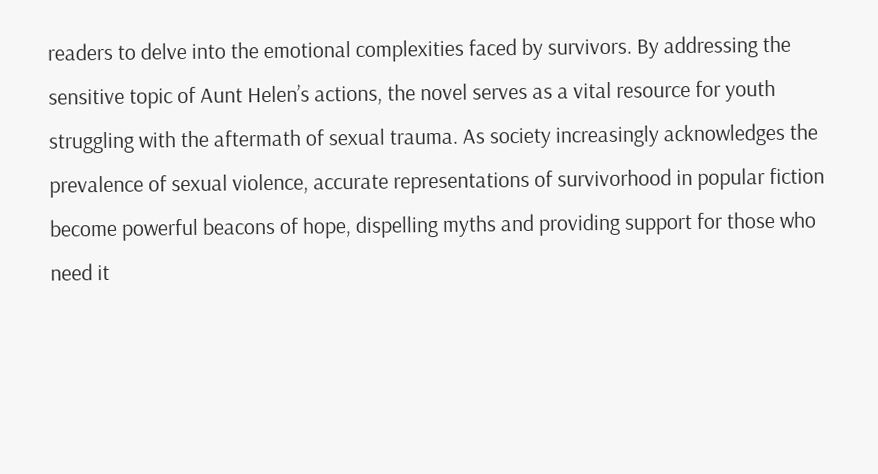readers to delve into the emotional complexities faced by survivors. By addressing the sensitive topic of Aunt Helen’s actions, the novel serves as a vital resource for youth struggling with the aftermath of sexual trauma. As society increasingly acknowledges the prevalence of sexual violence, accurate representations of survivorhood in popular fiction become powerful beacons of hope, dispelling myths and providing support for those who need it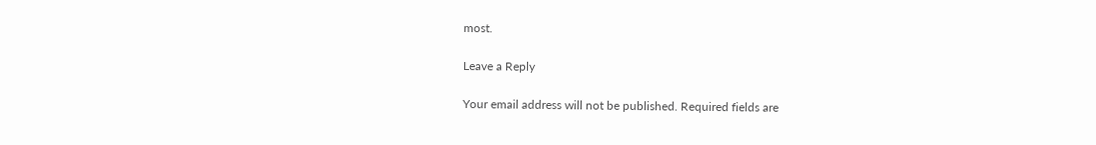most.

Leave a Reply

Your email address will not be published. Required fields are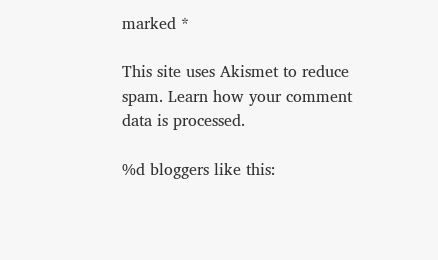marked *

This site uses Akismet to reduce spam. Learn how your comment data is processed.

%d bloggers like this: